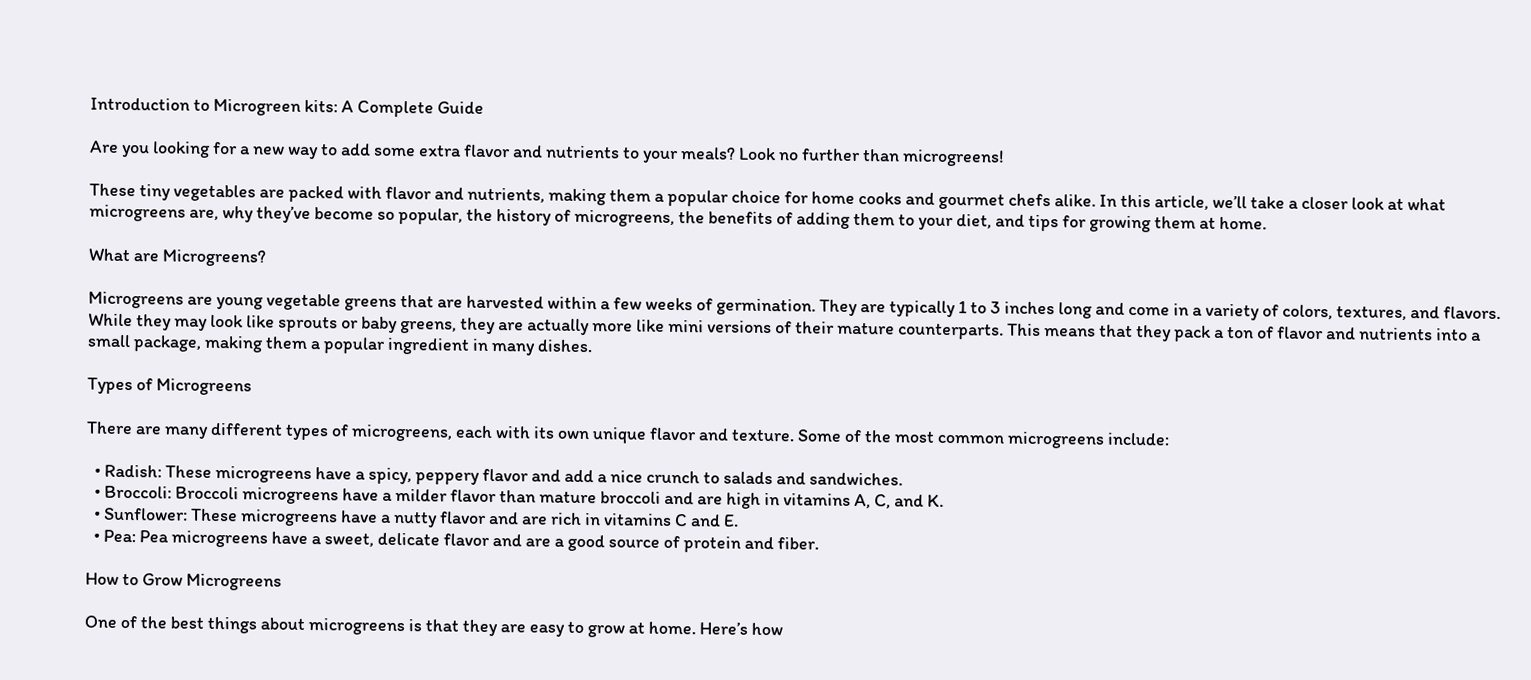Introduction to Microgreen kits: A Complete Guide

Are you looking for a new way to add some extra flavor and nutrients to your meals? Look no further than microgreens!

These tiny vegetables are packed with flavor and nutrients, making them a popular choice for home cooks and gourmet chefs alike. In this article, we’ll take a closer look at what microgreens are, why they’ve become so popular, the history of microgreens, the benefits of adding them to your diet, and tips for growing them at home.

What are Microgreens?

Microgreens are young vegetable greens that are harvested within a few weeks of germination. They are typically 1 to 3 inches long and come in a variety of colors, textures, and flavors. While they may look like sprouts or baby greens, they are actually more like mini versions of their mature counterparts. This means that they pack a ton of flavor and nutrients into a small package, making them a popular ingredient in many dishes.

Types of Microgreens

There are many different types of microgreens, each with its own unique flavor and texture. Some of the most common microgreens include:

  • Radish: These microgreens have a spicy, peppery flavor and add a nice crunch to salads and sandwiches.
  • Broccoli: Broccoli microgreens have a milder flavor than mature broccoli and are high in vitamins A, C, and K.
  • Sunflower: These microgreens have a nutty flavor and are rich in vitamins C and E.
  • Pea: Pea microgreens have a sweet, delicate flavor and are a good source of protein and fiber.

How to Grow Microgreens

One of the best things about microgreens is that they are easy to grow at home. Here’s how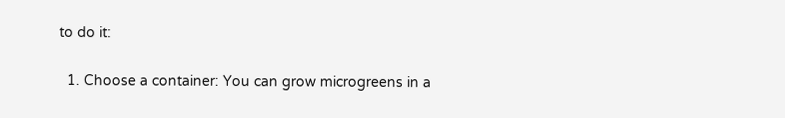to do it:

  1. Choose a container: You can grow microgreens in a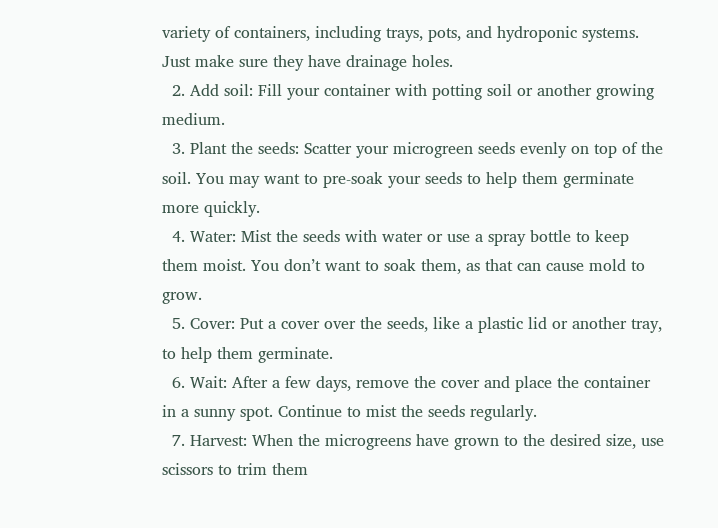variety of containers, including trays, pots, and hydroponic systems. Just make sure they have drainage holes.
  2. Add soil: Fill your container with potting soil or another growing medium.
  3. Plant the seeds: Scatter your microgreen seeds evenly on top of the soil. You may want to pre-soak your seeds to help them germinate more quickly.
  4. Water: Mist the seeds with water or use a spray bottle to keep them moist. You don’t want to soak them, as that can cause mold to grow.
  5. Cover: Put a cover over the seeds, like a plastic lid or another tray, to help them germinate.
  6. Wait: After a few days, remove the cover and place the container in a sunny spot. Continue to mist the seeds regularly.
  7. Harvest: When the microgreens have grown to the desired size, use scissors to trim them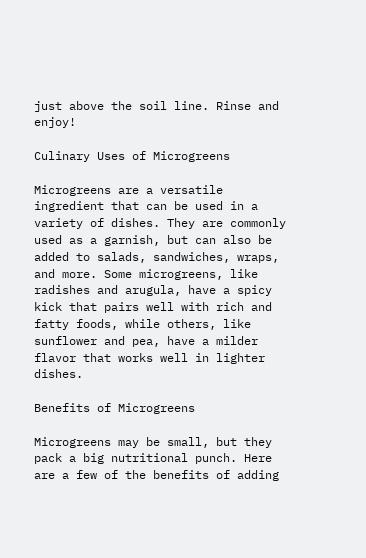just above the soil line. Rinse and enjoy!

Culinary Uses of Microgreens

Microgreens are a versatile ingredient that can be used in a variety of dishes. They are commonly used as a garnish, but can also be added to salads, sandwiches, wraps, and more. Some microgreens, like radishes and arugula, have a spicy kick that pairs well with rich and fatty foods, while others, like sunflower and pea, have a milder flavor that works well in lighter dishes.

Benefits of Microgreens

Microgreens may be small, but they pack a big nutritional punch. Here are a few of the benefits of adding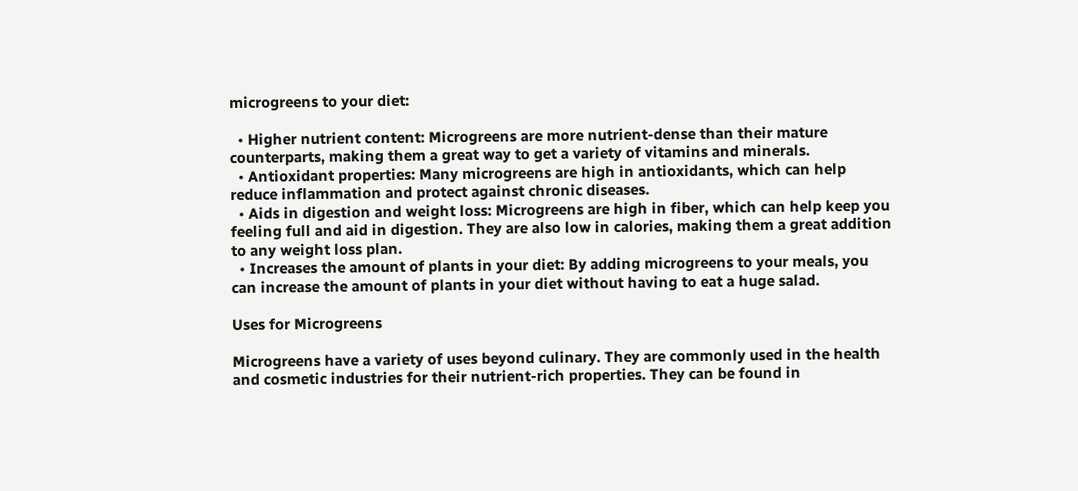microgreens to your diet:

  • Higher nutrient content: Microgreens are more nutrient-dense than their mature counterparts, making them a great way to get a variety of vitamins and minerals.
  • Antioxidant properties: Many microgreens are high in antioxidants, which can help reduce inflammation and protect against chronic diseases.
  • Aids in digestion and weight loss: Microgreens are high in fiber, which can help keep you feeling full and aid in digestion. They are also low in calories, making them a great addition to any weight loss plan.
  • Increases the amount of plants in your diet: By adding microgreens to your meals, you can increase the amount of plants in your diet without having to eat a huge salad.

Uses for Microgreens

Microgreens have a variety of uses beyond culinary. They are commonly used in the health and cosmetic industries for their nutrient-rich properties. They can be found in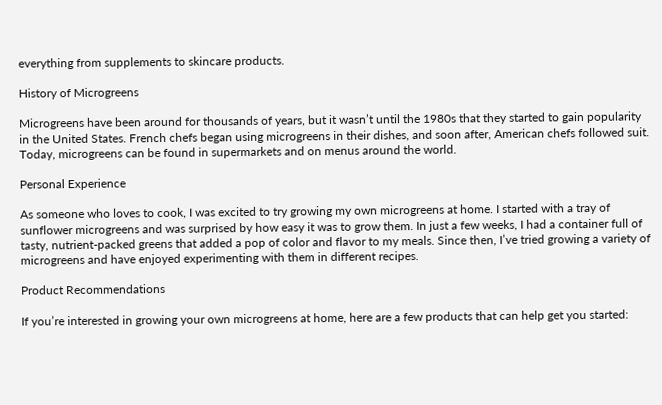everything from supplements to skincare products.

History of Microgreens

Microgreens have been around for thousands of years, but it wasn’t until the 1980s that they started to gain popularity in the United States. French chefs began using microgreens in their dishes, and soon after, American chefs followed suit. Today, microgreens can be found in supermarkets and on menus around the world.

Personal Experience

As someone who loves to cook, I was excited to try growing my own microgreens at home. I started with a tray of sunflower microgreens and was surprised by how easy it was to grow them. In just a few weeks, I had a container full of tasty, nutrient-packed greens that added a pop of color and flavor to my meals. Since then, I’ve tried growing a variety of microgreens and have enjoyed experimenting with them in different recipes.

Product Recommendations

If you’re interested in growing your own microgreens at home, here are a few products that can help get you started: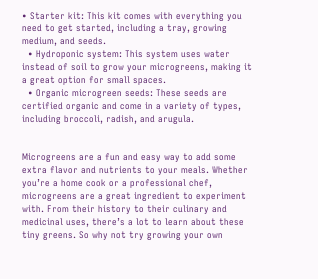• Starter kit: This kit comes with everything you need to get started, including a tray, growing medium, and seeds.
  • Hydroponic system: This system uses water instead of soil to grow your microgreens, making it a great option for small spaces.
  • Organic microgreen seeds: These seeds are certified organic and come in a variety of types, including broccoli, radish, and arugula.


Microgreens are a fun and easy way to add some extra flavor and nutrients to your meals. Whether you’re a home cook or a professional chef, microgreens are a great ingredient to experiment with. From their history to their culinary and medicinal uses, there’s a lot to learn about these tiny greens. So why not try growing your own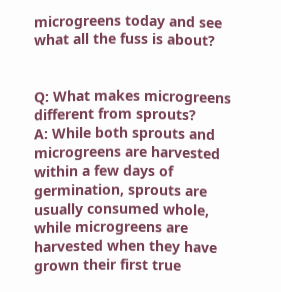microgreens today and see what all the fuss is about?


Q: What makes microgreens different from sprouts?
A: While both sprouts and microgreens are harvested within a few days of germination, sprouts are usually consumed whole, while microgreens are harvested when they have grown their first true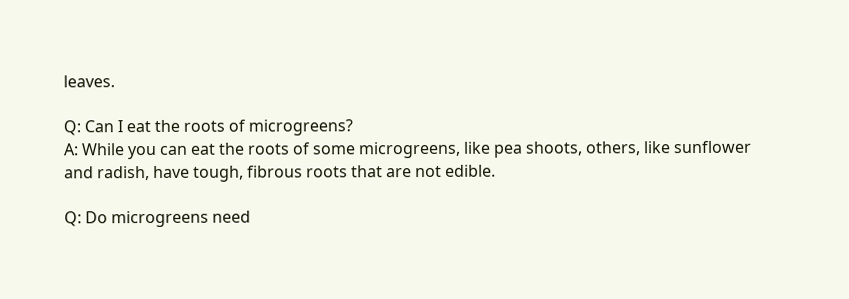leaves.

Q: Can I eat the roots of microgreens?
A: While you can eat the roots of some microgreens, like pea shoots, others, like sunflower and radish, have tough, fibrous roots that are not edible.

Q: Do microgreens need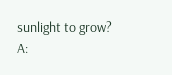sunlight to grow?
A: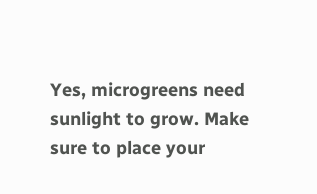Yes, microgreens need sunlight to grow. Make sure to place your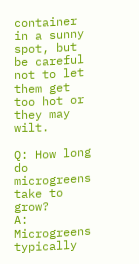container in a sunny spot, but be careful not to let them get too hot or they may wilt.

Q: How long do microgreens take to grow?
A: Microgreens typically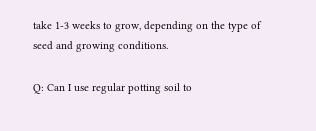take 1-3 weeks to grow, depending on the type of seed and growing conditions.

Q: Can I use regular potting soil to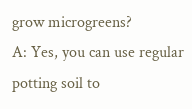grow microgreens?
A: Yes, you can use regular potting soil to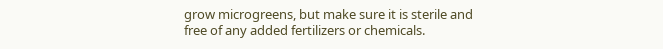grow microgreens, but make sure it is sterile and free of any added fertilizers or chemicals.